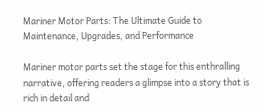Mariner Motor Parts: The Ultimate Guide to Maintenance, Upgrades, and Performance

Mariner motor parts set the stage for this enthralling narrative, offering readers a glimpse into a story that is rich in detail and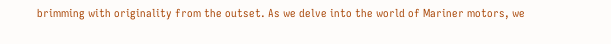brimming with originality from the outset. As we delve into the world of Mariner motors, we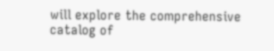will explore the comprehensive catalog of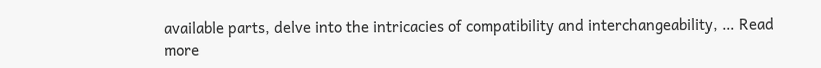available parts, delve into the intricacies of compatibility and interchangeability, … Read more